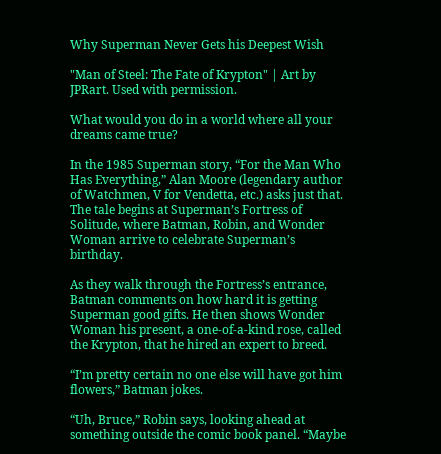Why Superman Never Gets his Deepest Wish

"Man of Steel: The Fate of Krypton" | Art by JPRart. Used with permission.

What would you do in a world where all your dreams came true?

In the 1985 Superman story, “For the Man Who Has Everything,” Alan Moore (legendary author of Watchmen, V for Vendetta, etc.) asks just that. The tale begins at Superman’s Fortress of Solitude, where Batman, Robin, and Wonder Woman arrive to celebrate Superman’s birthday.

As they walk through the Fortress’s entrance, Batman comments on how hard it is getting Superman good gifts. He then shows Wonder Woman his present, a one-of-a-kind rose, called the Krypton, that he hired an expert to breed.

“I’m pretty certain no one else will have got him flowers,” Batman jokes.

“Uh, Bruce,” Robin says, looking ahead at something outside the comic book panel. “Maybe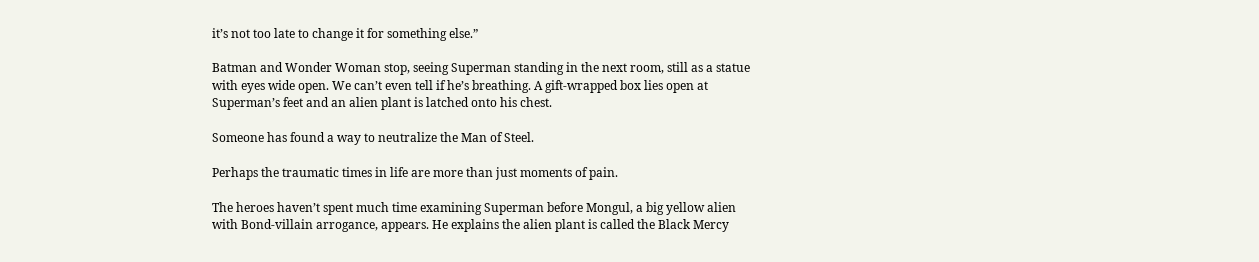it’s not too late to change it for something else.”

Batman and Wonder Woman stop, seeing Superman standing in the next room, still as a statue with eyes wide open. We can’t even tell if he’s breathing. A gift-wrapped box lies open at Superman’s feet and an alien plant is latched onto his chest.

Someone has found a way to neutralize the Man of Steel.

Perhaps the traumatic times in life are more than just moments of pain.

The heroes haven’t spent much time examining Superman before Mongul, a big yellow alien with Bond-villain arrogance, appears. He explains the alien plant is called the Black Mercy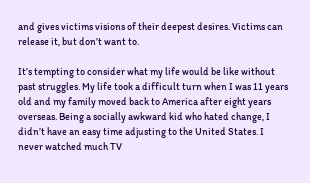and gives victims visions of their deepest desires. Victims can release it, but don’t want to.

It’s tempting to consider what my life would be like without past struggles. My life took a difficult turn when I was 11 years old and my family moved back to America after eight years overseas. Being a socially awkward kid who hated change, I didn’t have an easy time adjusting to the United States. I never watched much TV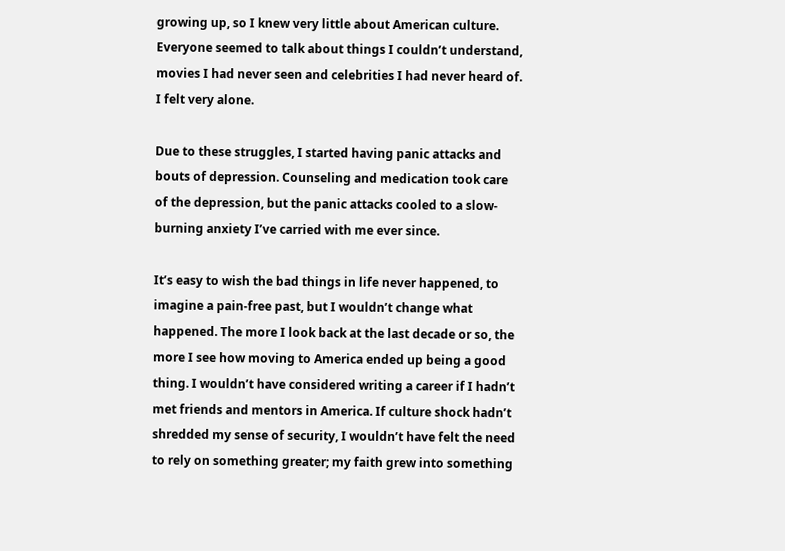growing up, so I knew very little about American culture. Everyone seemed to talk about things I couldn’t understand, movies I had never seen and celebrities I had never heard of. I felt very alone.

Due to these struggles, I started having panic attacks and bouts of depression. Counseling and medication took care of the depression, but the panic attacks cooled to a slow-burning anxiety I’ve carried with me ever since.

It’s easy to wish the bad things in life never happened, to imagine a pain-free past, but I wouldn’t change what happened. The more I look back at the last decade or so, the more I see how moving to America ended up being a good thing. I wouldn’t have considered writing a career if I hadn’t met friends and mentors in America. If culture shock hadn’t shredded my sense of security, I wouldn’t have felt the need to rely on something greater; my faith grew into something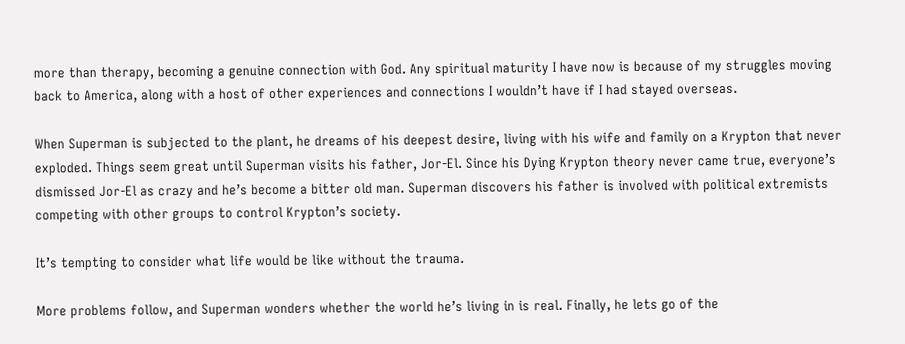more than therapy, becoming a genuine connection with God. Any spiritual maturity I have now is because of my struggles moving back to America, along with a host of other experiences and connections I wouldn’t have if I had stayed overseas.

When Superman is subjected to the plant, he dreams of his deepest desire, living with his wife and family on a Krypton that never exploded. Things seem great until Superman visits his father, Jor-El. Since his Dying Krypton theory never came true, everyone’s dismissed Jor-El as crazy and he’s become a bitter old man. Superman discovers his father is involved with political extremists competing with other groups to control Krypton’s society.

It’s tempting to consider what life would be like without the trauma.

More problems follow, and Superman wonders whether the world he’s living in is real. Finally, he lets go of the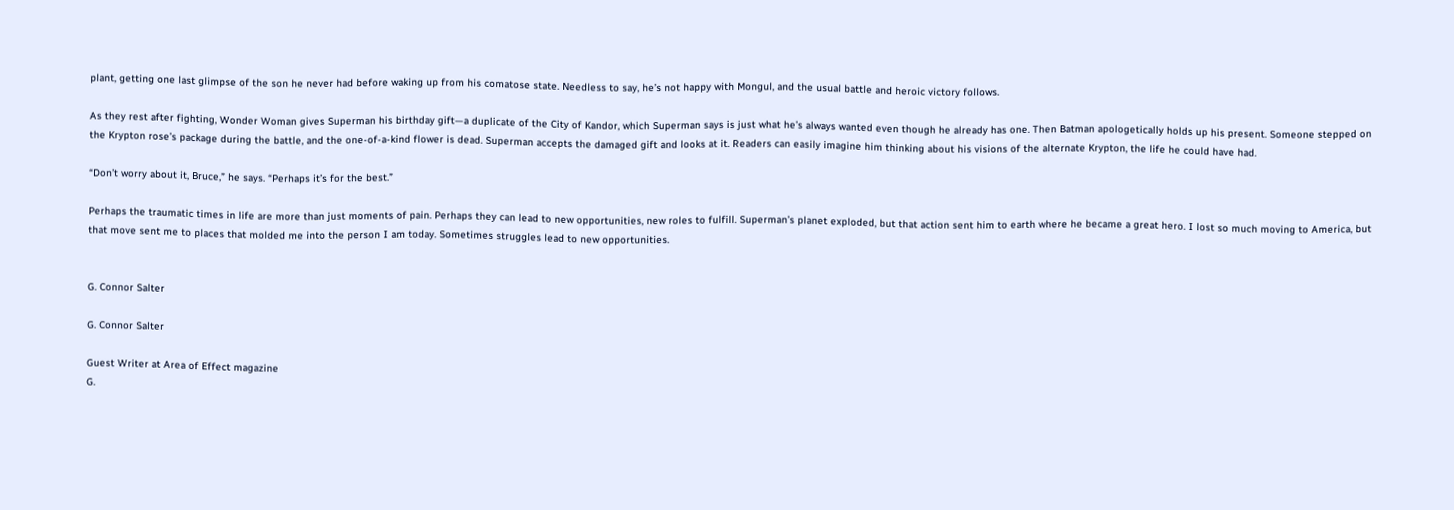plant, getting one last glimpse of the son he never had before waking up from his comatose state. Needless to say, he’s not happy with Mongul, and the usual battle and heroic victory follows.

As they rest after fighting, Wonder Woman gives Superman his birthday gift—a duplicate of the City of Kandor, which Superman says is just what he’s always wanted even though he already has one. Then Batman apologetically holds up his present. Someone stepped on the Krypton rose’s package during the battle, and the one-of-a-kind flower is dead. Superman accepts the damaged gift and looks at it. Readers can easily imagine him thinking about his visions of the alternate Krypton, the life he could have had.

“Don’t worry about it, Bruce,” he says. “Perhaps it’s for the best.”

Perhaps the traumatic times in life are more than just moments of pain. Perhaps they can lead to new opportunities, new roles to fulfill. Superman’s planet exploded, but that action sent him to earth where he became a great hero. I lost so much moving to America, but that move sent me to places that molded me into the person I am today. Sometimes struggles lead to new opportunities.


G. Connor Salter

G. Connor Salter

Guest Writer at Area of Effect magazine
G.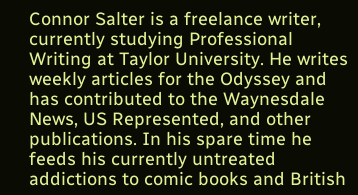Connor Salter is a freelance writer, currently studying Professional Writing at Taylor University. He writes weekly articles for the Odyssey and has contributed to the Waynesdale News, US Represented, and other publications. In his spare time he feeds his currently untreated addictions to comic books and British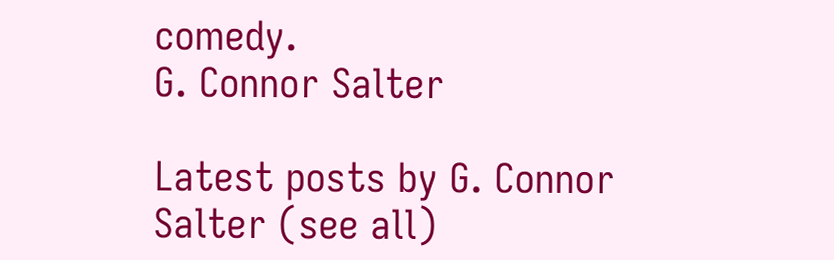comedy.
G. Connor Salter

Latest posts by G. Connor Salter (see all)